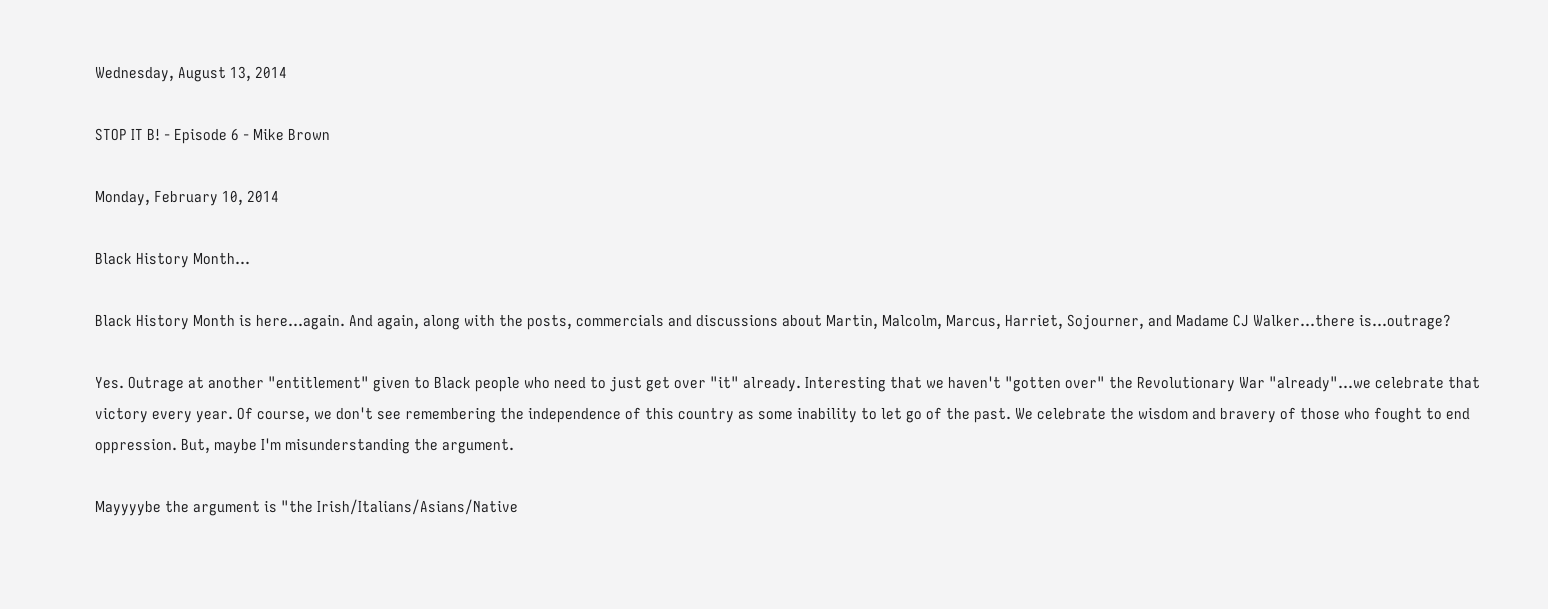Wednesday, August 13, 2014

STOP IT B! - Episode 6 - Mike Brown

Monday, February 10, 2014

Black History Month...

Black History Month is here...again. And again, along with the posts, commercials and discussions about Martin, Malcolm, Marcus, Harriet, Sojourner, and Madame CJ Walker...there is...outrage?

Yes. Outrage at another "entitlement" given to Black people who need to just get over "it" already. Interesting that we haven't "gotten over" the Revolutionary War "already"...we celebrate that victory every year. Of course, we don't see remembering the independence of this country as some inability to let go of the past. We celebrate the wisdom and bravery of those who fought to end oppression. But, maybe I'm misunderstanding the argument.

Mayyyybe the argument is "the Irish/Italians/Asians/Native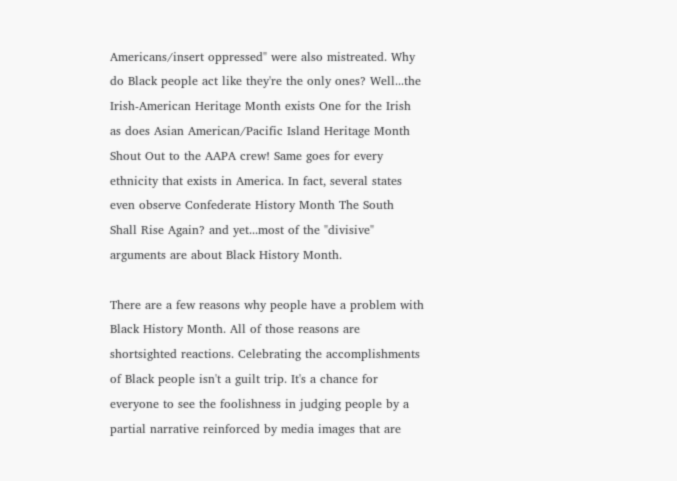Americans/insert oppressed" were also mistreated. Why do Black people act like they're the only ones? Well...the Irish-American Heritage Month exists One for the Irish as does Asian American/Pacific Island Heritage Month Shout Out to the AAPA crew! Same goes for every ethnicity that exists in America. In fact, several states even observe Confederate History Month The South Shall Rise Again? and yet...most of the "divisive" arguments are about Black History Month.

There are a few reasons why people have a problem with Black History Month. All of those reasons are shortsighted reactions. Celebrating the accomplishments of Black people isn't a guilt trip. It's a chance for everyone to see the foolishness in judging people by a partial narrative reinforced by media images that are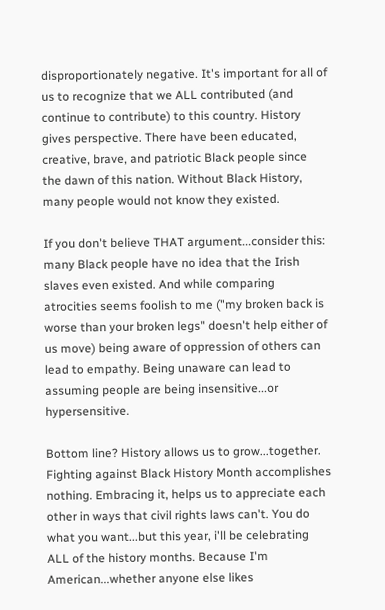disproportionately negative. It's important for all of us to recognize that we ALL contributed (and continue to contribute) to this country. History gives perspective. There have been educated, creative, brave, and patriotic Black people since the dawn of this nation. Without Black History, many people would not know they existed.

If you don't believe THAT argument...consider this: many Black people have no idea that the Irish slaves even existed. And while comparing atrocities seems foolish to me ("my broken back is worse than your broken legs" doesn't help either of us move) being aware of oppression of others can lead to empathy. Being unaware can lead to assuming people are being insensitive...or hypersensitive.

Bottom line? History allows us to grow...together. Fighting against Black History Month accomplishes nothing. Embracing it, helps us to appreciate each other in ways that civil rights laws can't. You do what you want...but this year, i'll be celebrating ALL of the history months. Because I'm American...whether anyone else likes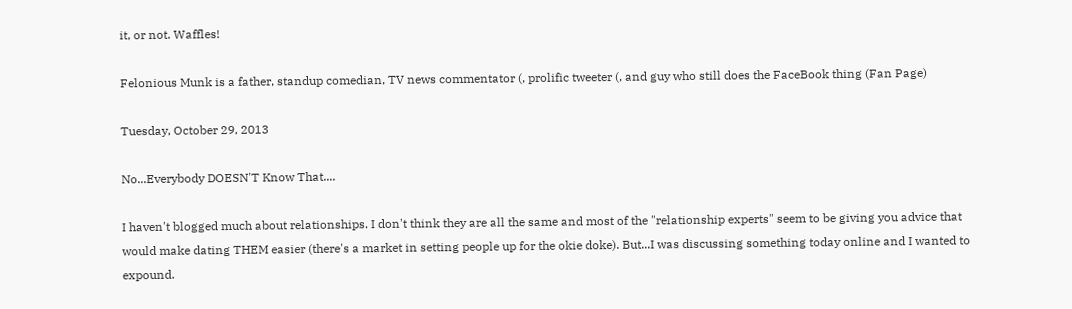it, or not. Waffles!

Felonious Munk is a father, standup comedian, TV news commentator (, prolific tweeter (, and guy who still does the FaceBook thing (Fan Page)

Tuesday, October 29, 2013

No...Everybody DOESN'T Know That....

I haven't blogged much about relationships. I don't think they are all the same and most of the "relationship experts" seem to be giving you advice that would make dating THEM easier (there's a market in setting people up for the okie doke). But...I was discussing something today online and I wanted to expound.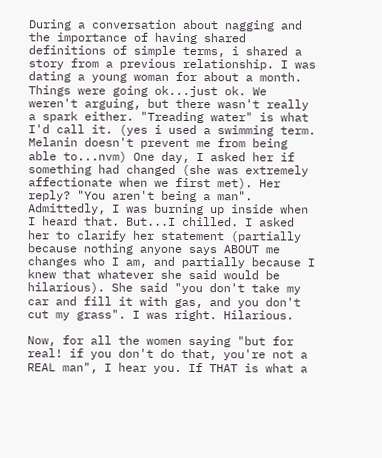During a conversation about nagging and the importance of having shared definitions of simple terms, i shared a story from a previous relationship. I was dating a young woman for about a month. Things were going ok...just ok. We weren't arguing, but there wasn't really a spark either. "Treading water" is what I'd call it. (yes i used a swimming term. Melanin doesn't prevent me from being able to...nvm) One day, I asked her if something had changed (she was extremely affectionate when we first met). Her reply? "You aren't being a man". Admittedly, I was burning up inside when I heard that. But...I chilled. I asked her to clarify her statement (partially because nothing anyone says ABOUT me changes who I am, and partially because I knew that whatever she said would be hilarious). She said "you don't take my car and fill it with gas, and you don't cut my grass". I was right. Hilarious.

Now, for all the women saying "but for real! if you don't do that, you're not a REAL man", I hear you. If THAT is what a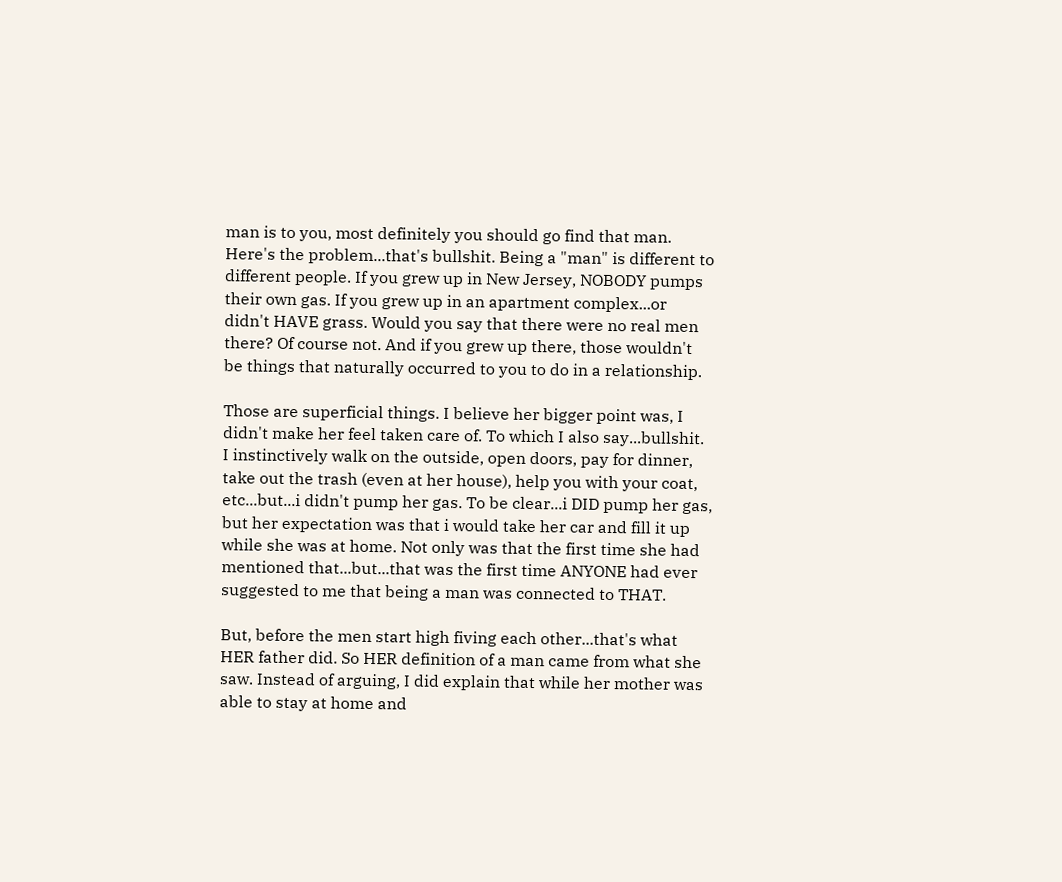man is to you, most definitely you should go find that man. Here's the problem...that's bullshit. Being a "man" is different to different people. If you grew up in New Jersey, NOBODY pumps their own gas. If you grew up in an apartment complex...or didn't HAVE grass. Would you say that there were no real men there? Of course not. And if you grew up there, those wouldn't be things that naturally occurred to you to do in a relationship.

Those are superficial things. I believe her bigger point was, I didn't make her feel taken care of. To which I also say...bullshit. I instinctively walk on the outside, open doors, pay for dinner, take out the trash (even at her house), help you with your coat, etc...but...i didn't pump her gas. To be clear...i DID pump her gas, but her expectation was that i would take her car and fill it up while she was at home. Not only was that the first time she had mentioned that...but...that was the first time ANYONE had ever suggested to me that being a man was connected to THAT.

But, before the men start high fiving each other...that's what HER father did. So HER definition of a man came from what she saw. Instead of arguing, I did explain that while her mother was able to stay at home and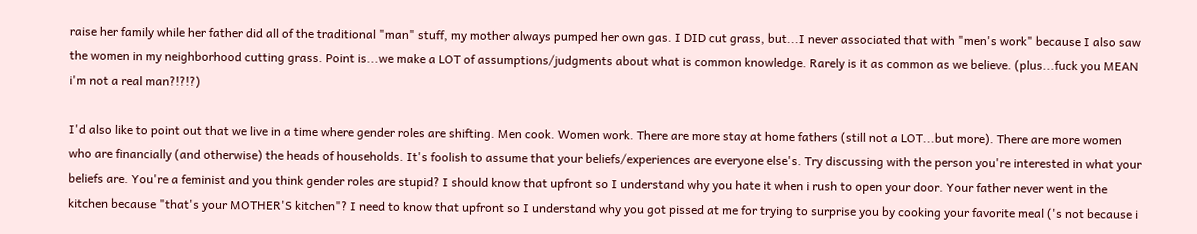raise her family while her father did all of the traditional "man" stuff, my mother always pumped her own gas. I DID cut grass, but...I never associated that with "men's work" because I also saw the women in my neighborhood cutting grass. Point is...we make a LOT of assumptions/judgments about what is common knowledge. Rarely is it as common as we believe. (plus...fuck you MEAN i'm not a real man?!?!?)

I'd also like to point out that we live in a time where gender roles are shifting. Men cook. Women work. There are more stay at home fathers (still not a LOT...but more). There are more women who are financially (and otherwise) the heads of households. It's foolish to assume that your beliefs/experiences are everyone else's. Try discussing with the person you're interested in what your beliefs are. You're a feminist and you think gender roles are stupid? I should know that upfront so I understand why you hate it when i rush to open your door. Your father never went in the kitchen because "that's your MOTHER'S kitchen"? I need to know that upfront so I understand why you got pissed at me for trying to surprise you by cooking your favorite meal ('s not because i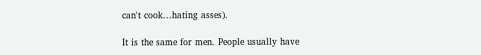can't cook...hating asses).

It is the same for men. People usually have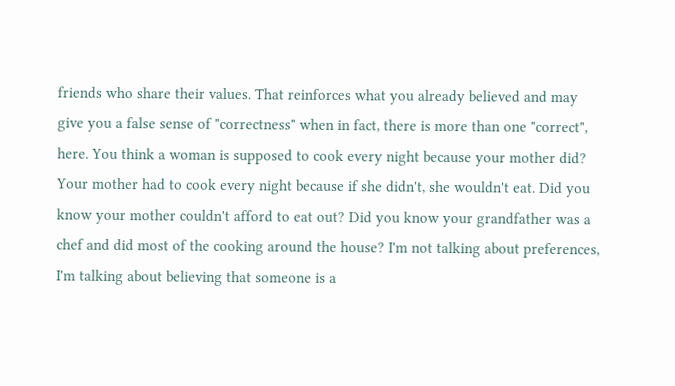friends who share their values. That reinforces what you already believed and may give you a false sense of "correctness" when in fact, there is more than one "correct", here. You think a woman is supposed to cook every night because your mother did? Your mother had to cook every night because if she didn't, she wouldn't eat. Did you know your mother couldn't afford to eat out? Did you know your grandfather was a chef and did most of the cooking around the house? I'm not talking about preferences, I'm talking about believing that someone is a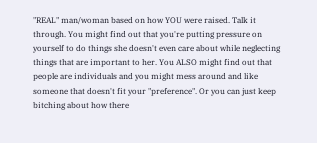"REAL" man/woman based on how YOU were raised. Talk it through. You might find out that you're putting pressure on yourself to do things she doesn't even care about while neglecting things that are important to her. You ALSO might find out that people are individuals and you might mess around and like someone that doesn't fit your "preference". Or you can just keep bitching about how there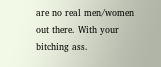are no real men/women out there. With your bitching ass.